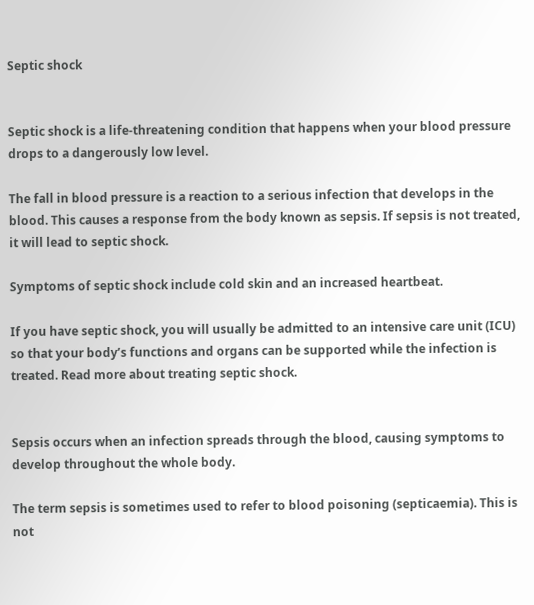Septic shock


Septic shock is a life-threatening condition that happens when your blood pressure drops to a dangerously low level.

The fall in blood pressure is a reaction to a serious infection that develops in the blood. This causes a response from the body known as sepsis. If sepsis is not treated, it will lead to septic shock.

Symptoms of septic shock include cold skin and an increased heartbeat.

If you have septic shock, you will usually be admitted to an intensive care unit (ICU) so that your body’s functions and organs can be supported while the infection is treated. Read more about treating septic shock.


Sepsis occurs when an infection spreads through the blood, causing symptoms to develop throughout the whole body.

The term sepsis is sometimes used to refer to blood poisoning (septicaemia). This is not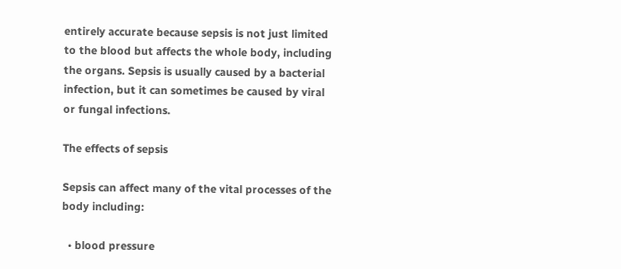entirely accurate because sepsis is not just limited to the blood but affects the whole body, including the organs. Sepsis is usually caused by a bacterial infection, but it can sometimes be caused by viral or fungal infections.

The effects of sepsis

Sepsis can affect many of the vital processes of the body including:

  • blood pressure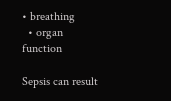• breathing
  • organ function

Sepsis can result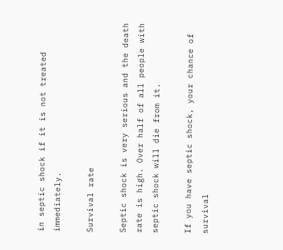in septic shock if it is not treated immediately.

Survival rate

Septic shock is very serious and the death rate is high. Over half of all people with septic shock will die from it.

If you have septic shock, your chance of survival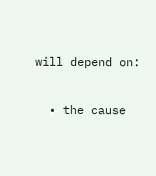will depend on:

  • the cause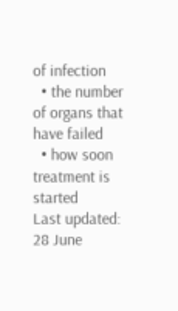of infection
  • the number of organs that have failed
  • how soon treatment is started
Last updated: 28 June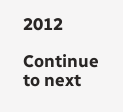2012

Continue to next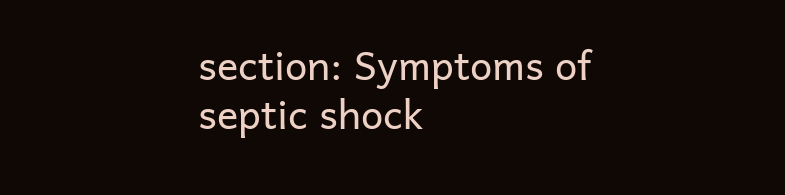section: Symptoms of septic shock